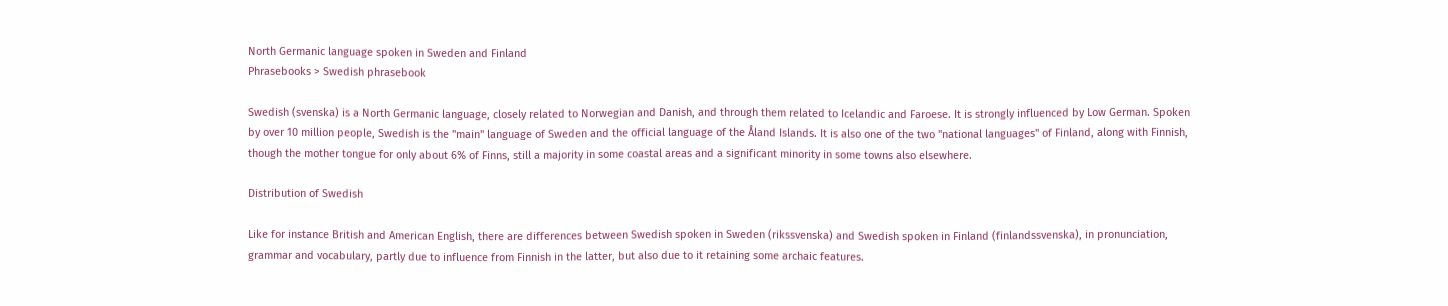North Germanic language spoken in Sweden and Finland
Phrasebooks > Swedish phrasebook

Swedish (svenska) is a North Germanic language, closely related to Norwegian and Danish, and through them related to Icelandic and Faroese. It is strongly influenced by Low German. Spoken by over 10 million people, Swedish is the "main" language of Sweden and the official language of the Åland Islands. It is also one of the two "national languages" of Finland, along with Finnish, though the mother tongue for only about 6% of Finns, still a majority in some coastal areas and a significant minority in some towns also elsewhere.

Distribution of Swedish

Like for instance British and American English, there are differences between Swedish spoken in Sweden (rikssvenska) and Swedish spoken in Finland (finlandssvenska), in pronunciation, grammar and vocabulary, partly due to influence from Finnish in the latter, but also due to it retaining some archaic features.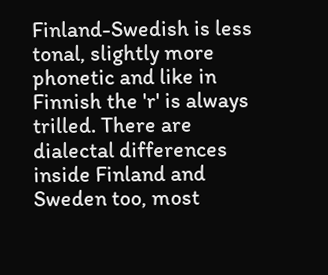Finland-Swedish is less tonal, slightly more phonetic and like in Finnish the 'r' is always trilled. There are dialectal differences inside Finland and Sweden too, most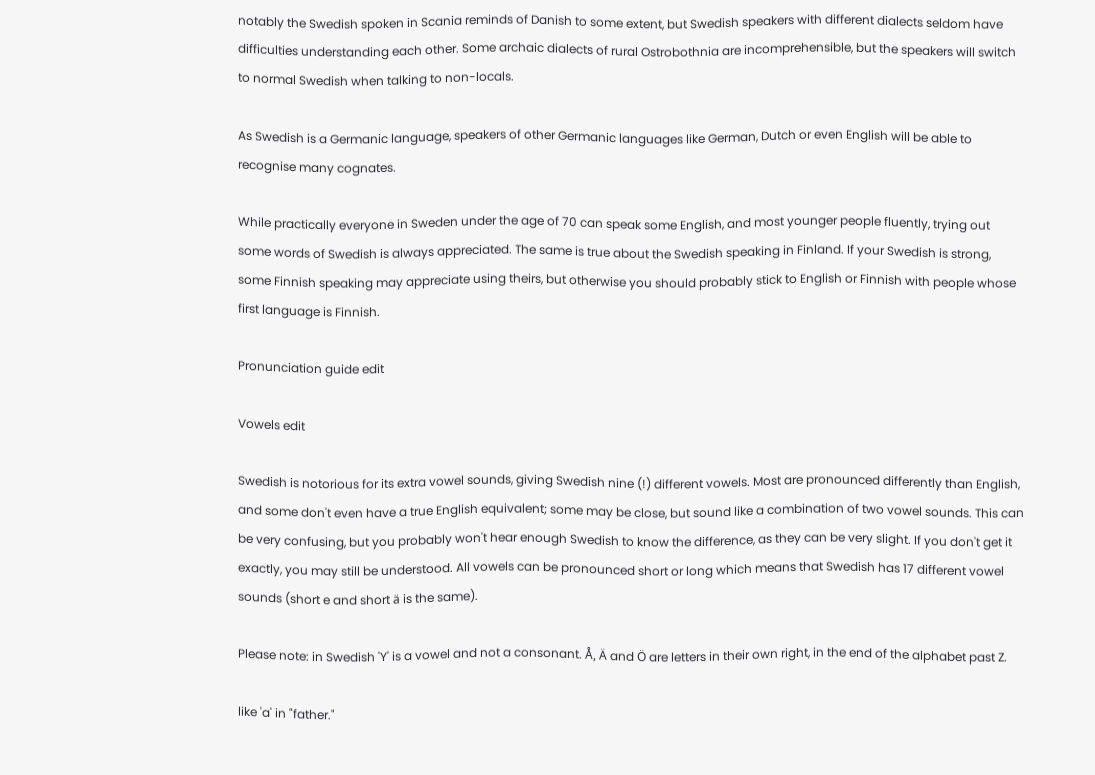notably the Swedish spoken in Scania reminds of Danish to some extent, but Swedish speakers with different dialects seldom have difficulties understanding each other. Some archaic dialects of rural Ostrobothnia are incomprehensible, but the speakers will switch to normal Swedish when talking to non-locals.

As Swedish is a Germanic language, speakers of other Germanic languages like German, Dutch or even English will be able to recognise many cognates.

While practically everyone in Sweden under the age of 70 can speak some English, and most younger people fluently, trying out some words of Swedish is always appreciated. The same is true about the Swedish speaking in Finland. If your Swedish is strong, some Finnish speaking may appreciate using theirs, but otherwise you should probably stick to English or Finnish with people whose first language is Finnish.

Pronunciation guide edit

Vowels edit

Swedish is notorious for its extra vowel sounds, giving Swedish nine (!) different vowels. Most are pronounced differently than English, and some don't even have a true English equivalent; some may be close, but sound like a combination of two vowel sounds. This can be very confusing, but you probably won't hear enough Swedish to know the difference, as they can be very slight. If you don't get it exactly, you may still be understood. All vowels can be pronounced short or long which means that Swedish has 17 different vowel sounds (short e and short ä is the same).

Please note: in Swedish 'Y' is a vowel and not a consonant. Å, Ä and Ö are letters in their own right, in the end of the alphabet past Z.

like 'a' in "father."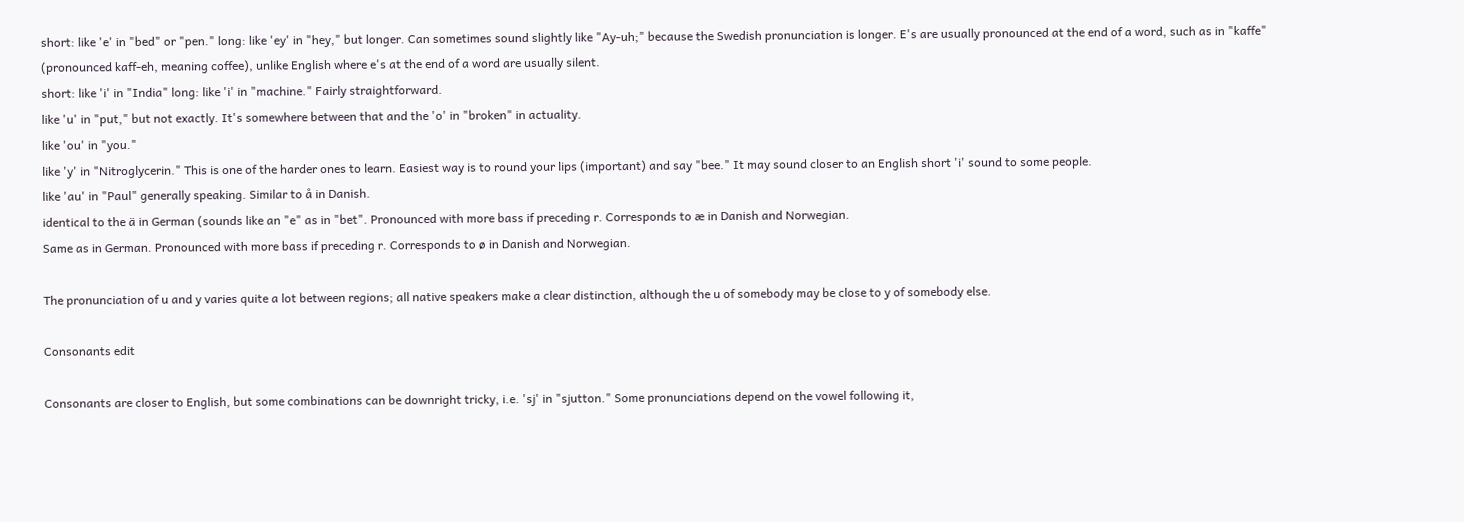short: like 'e' in "bed" or "pen." long: like 'ey' in "hey," but longer. Can sometimes sound slightly like "Ay-uh;" because the Swedish pronunciation is longer. E's are usually pronounced at the end of a word, such as in "kaffe" (pronounced kaff-eh, meaning coffee), unlike English where e's at the end of a word are usually silent.
short: like 'i' in "India" long: like 'i' in "machine." Fairly straightforward.
like 'u' in "put," but not exactly. It's somewhere between that and the 'o' in "broken" in actuality.
like 'ou' in "you."
like 'y' in "Nitroglycerin." This is one of the harder ones to learn. Easiest way is to round your lips (important) and say "bee." It may sound closer to an English short 'i' sound to some people.
like 'au' in "Paul" generally speaking. Similar to å in Danish.
identical to the ä in German (sounds like an "e" as in "bet". Pronounced with more bass if preceding r. Corresponds to æ in Danish and Norwegian.
Same as in German. Pronounced with more bass if preceding r. Corresponds to ø in Danish and Norwegian.

The pronunciation of u and y varies quite a lot between regions; all native speakers make a clear distinction, although the u of somebody may be close to y of somebody else.

Consonants edit

Consonants are closer to English, but some combinations can be downright tricky, i.e. 'sj' in "sjutton." Some pronunciations depend on the vowel following it,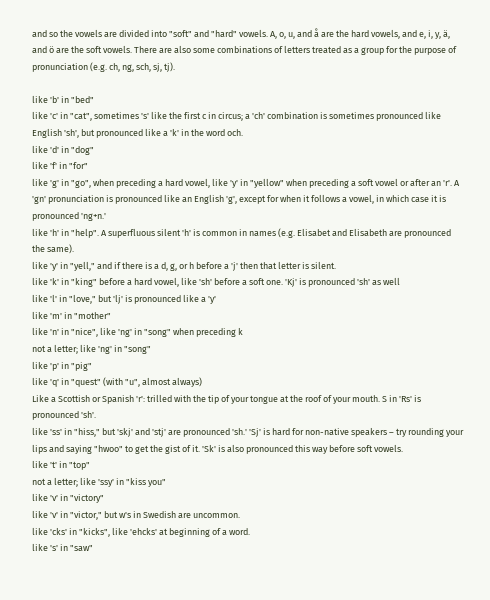and so the vowels are divided into "soft" and "hard" vowels. A, o, u, and å are the hard vowels, and e, i, y, ä, and ö are the soft vowels. There are also some combinations of letters treated as a group for the purpose of pronunciation (e.g. ch, ng, sch, sj, tj).

like 'b' in "bed"
like 'c' in "cat", sometimes 's' like the first c in circus; a 'ch' combination is sometimes pronounced like English 'sh', but pronounced like a 'k' in the word och.
like 'd' in "dog"
like 'f' in "for"
like 'g' in "go", when preceding a hard vowel, like 'y' in "yellow" when preceding a soft vowel or after an 'r'. A 'gn' pronunciation is pronounced like an English 'g', except for when it follows a vowel, in which case it is pronounced 'ng+n.'
like 'h' in "help". A superfluous silent 'h' is common in names (e.g. Elisabet and Elisabeth are pronounced the same).
like 'y' in "yell," and if there is a d, g, or h before a 'j' then that letter is silent.
like 'k' in "king" before a hard vowel, like 'sh' before a soft one. 'Kj' is pronounced 'sh' as well
like 'l' in "love," but 'lj' is pronounced like a 'y'
like 'm' in "mother"
like 'n' in "nice", like 'ng' in "song" when preceding k
not a letter; like 'ng' in "song"
like 'p' in "pig"
like 'q' in "quest" (with "u", almost always)
Like a Scottish or Spanish 'r': trilled with the tip of your tongue at the roof of your mouth. S in 'Rs' is pronounced 'sh'.
like 'ss' in "hiss," but 'skj' and 'stj' are pronounced 'sh.' 'Sj' is hard for non-native speakers – try rounding your lips and saying "hwoo" to get the gist of it. 'Sk' is also pronounced this way before soft vowels.
like 't' in "top"
not a letter; like 'ssy' in "kiss you"
like 'v' in "victory"
like 'v' in "victor," but w's in Swedish are uncommon.
like 'cks' in "kicks", like 'ehcks' at beginning of a word.
like 's' in "saw"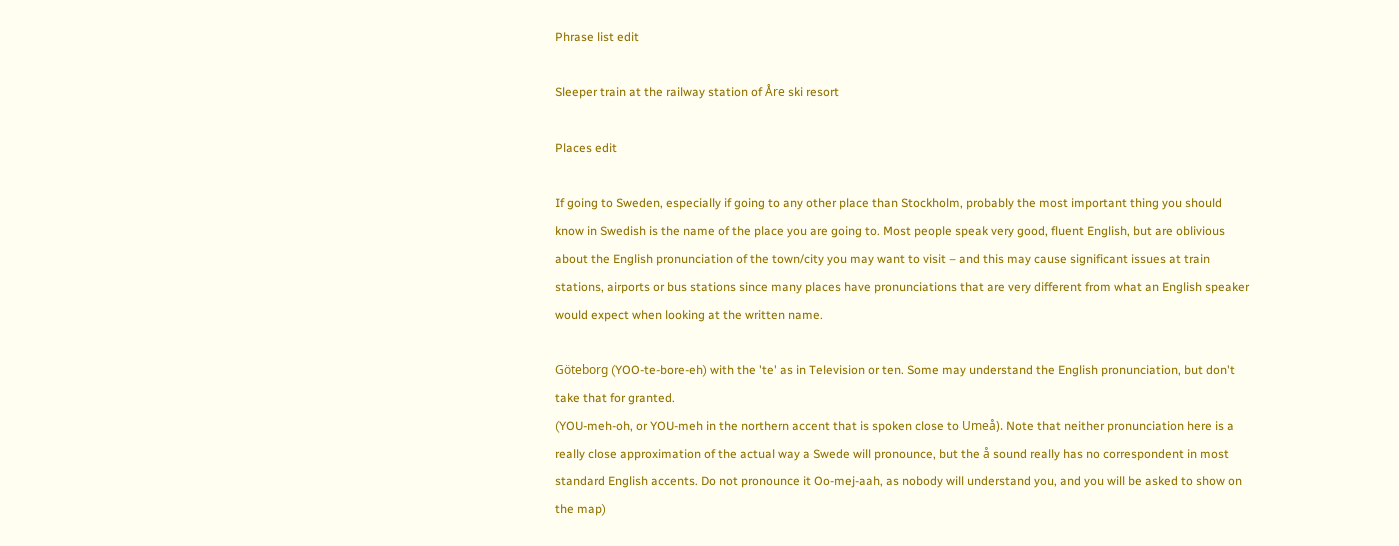Phrase list edit

Sleeper train at the railway station of Åre ski resort

Places edit

If going to Sweden, especially if going to any other place than Stockholm, probably the most important thing you should know in Swedish is the name of the place you are going to. Most people speak very good, fluent English, but are oblivious about the English pronunciation of the town/city you may want to visit – and this may cause significant issues at train stations, airports or bus stations since many places have pronunciations that are very different from what an English speaker would expect when looking at the written name.

Göteborg (YOO-te-bore-eh) with the 'te' as in Television or ten. Some may understand the English pronunciation, but don't take that for granted.
(YOU-meh-oh, or YOU-meh in the northern accent that is spoken close to Umeå). Note that neither pronunciation here is a really close approximation of the actual way a Swede will pronounce, but the å sound really has no correspondent in most standard English accents. Do not pronounce it Oo-mej-aah, as nobody will understand you, and you will be asked to show on the map)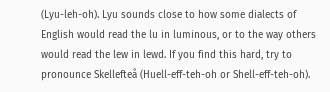(Lyu-leh-oh). Lyu sounds close to how some dialects of English would read the lu in luminous, or to the way others would read the lew in lewd. If you find this hard, try to pronounce Skellefteå (Huell-eff-teh-oh or Shell-eff-teh-oh).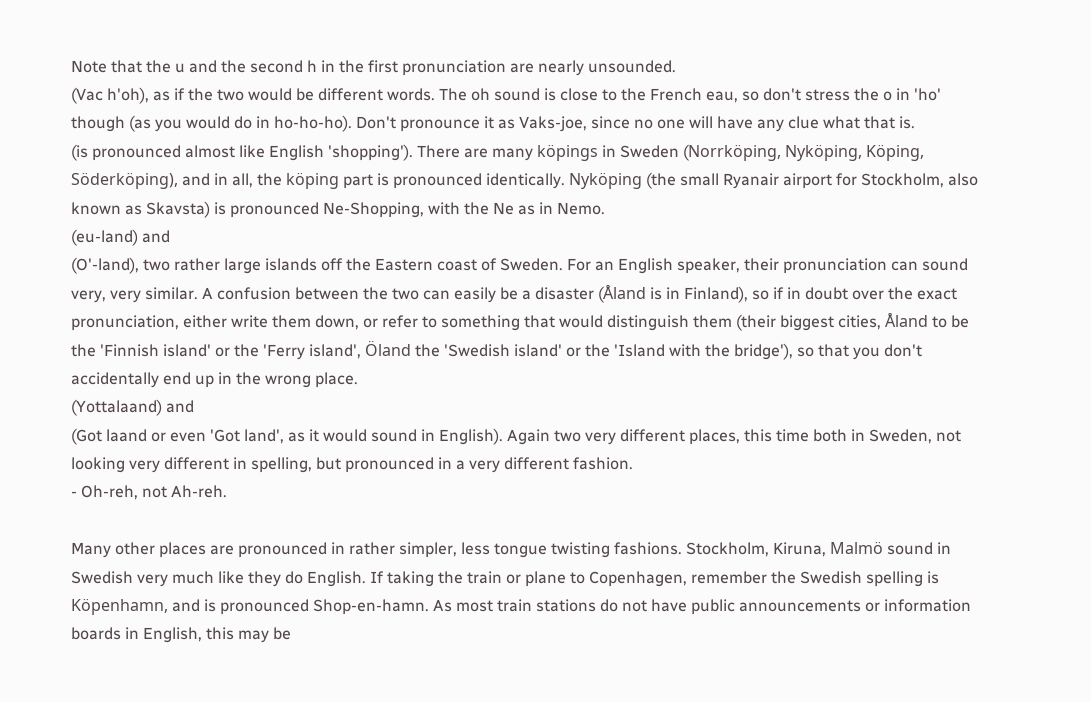Note that the u and the second h in the first pronunciation are nearly unsounded.
(Vac h'oh), as if the two would be different words. The oh sound is close to the French eau, so don't stress the o in 'ho' though (as you would do in ho-ho-ho). Don't pronounce it as Vaks-joe, since no one will have any clue what that is.
(is pronounced almost like English 'shopping'). There are many köpings in Sweden (Norrköping, Nyköping, Köping, Söderköping), and in all, the köping part is pronounced identically. Nyköping (the small Ryanair airport for Stockholm, also known as Skavsta) is pronounced Ne-Shopping, with the Ne as in Nemo.
(eu-land) and
(O'-land), two rather large islands off the Eastern coast of Sweden. For an English speaker, their pronunciation can sound very, very similar. A confusion between the two can easily be a disaster (Åland is in Finland), so if in doubt over the exact pronunciation, either write them down, or refer to something that would distinguish them (their biggest cities, Åland to be the 'Finnish island' or the 'Ferry island', Öland the 'Swedish island' or the 'Island with the bridge'), so that you don't accidentally end up in the wrong place.
(Yottalaand) and
(Got laand or even 'Got land', as it would sound in English). Again two very different places, this time both in Sweden, not looking very different in spelling, but pronounced in a very different fashion.
- Oh-reh, not Ah-reh.

Many other places are pronounced in rather simpler, less tongue twisting fashions. Stockholm, Kiruna, Malmö sound in Swedish very much like they do English. If taking the train or plane to Copenhagen, remember the Swedish spelling is Köpenhamn, and is pronounced Shop-en-hamn. As most train stations do not have public announcements or information boards in English, this may be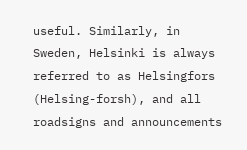useful. Similarly, in Sweden, Helsinki is always referred to as Helsingfors (Helsing-forsh), and all roadsigns and announcements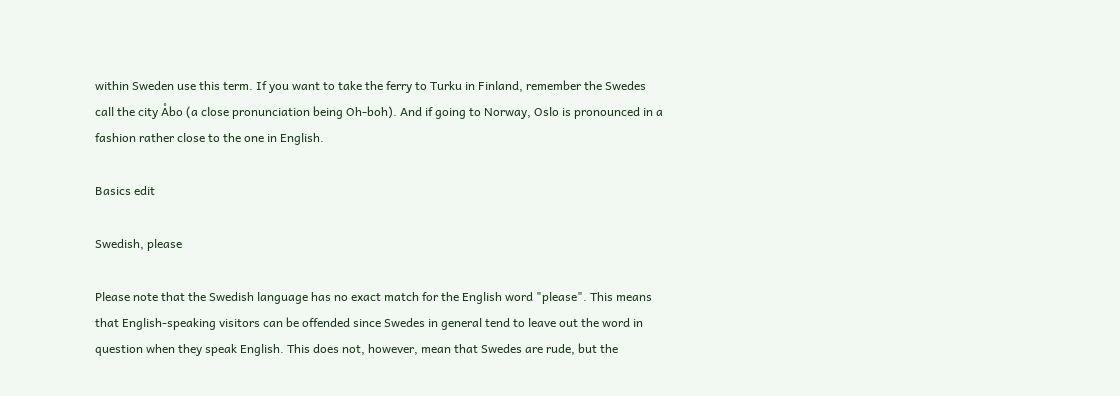within Sweden use this term. If you want to take the ferry to Turku in Finland, remember the Swedes call the city Åbo (a close pronunciation being Oh-boh). And if going to Norway, Oslo is pronounced in a fashion rather close to the one in English.

Basics edit

Swedish, please

Please note that the Swedish language has no exact match for the English word "please". This means that English-speaking visitors can be offended since Swedes in general tend to leave out the word in question when they speak English. This does not, however, mean that Swedes are rude, but the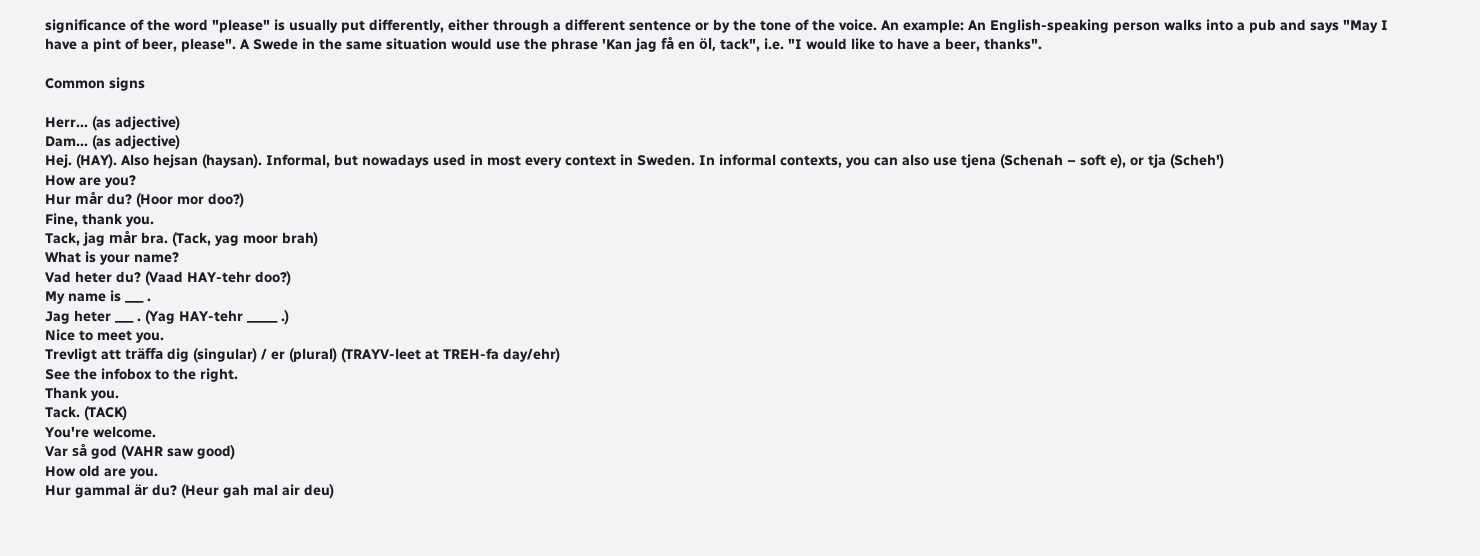significance of the word "please" is usually put differently, either through a different sentence or by the tone of the voice. An example: An English-speaking person walks into a pub and says "May I have a pint of beer, please". A Swede in the same situation would use the phrase 'Kan jag få en öl, tack", i.e. "I would like to have a beer, thanks".

Common signs

Herr... (as adjective)
Dam... (as adjective)
Hej. (HAY). Also hejsan (haysan). Informal, but nowadays used in most every context in Sweden. In informal contexts, you can also use tjena (Schenah – soft e), or tja (Scheh')
How are you?
Hur mår du? (Hoor mor doo?)
Fine, thank you.
Tack, jag mår bra. (Tack, yag moor brah)
What is your name?
Vad heter du? (Vaad HAY-tehr doo?)
My name is ___ .
Jag heter ___ . (Yag HAY-tehr _____ .)
Nice to meet you.
Trevligt att träffa dig (singular) / er (plural) (TRAYV-leet at TREH-fa day/ehr)
See the infobox to the right.
Thank you.
Tack. (TACK)
You're welcome.
Var så god (VAHR saw good)
How old are you.
Hur gammal är du? (Heur gah mal air deu)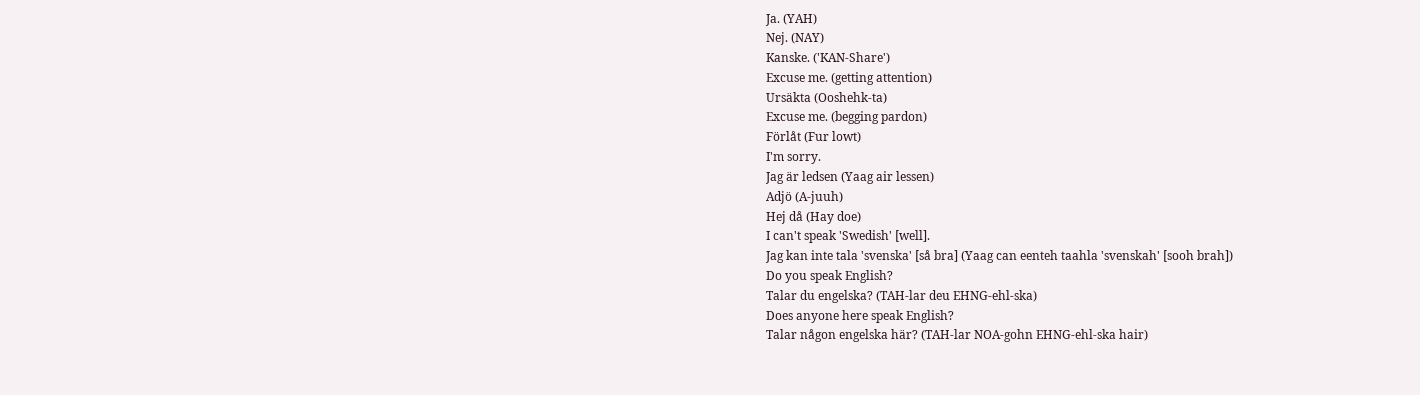Ja. (YAH)
Nej. (NAY)
Kanske. ('KAN-Share')
Excuse me. (getting attention)
Ursäkta (Ooshehk-ta)
Excuse me. (begging pardon)
Förlåt (Fur lowt)
I'm sorry.
Jag är ledsen (Yaag air lessen)
Adjö (A-juuh)
Hej då (Hay doe)
I can't speak 'Swedish' [well].
Jag kan inte tala 'svenska' [så bra] (Yaag can eenteh taahla 'svenskah' [sooh brah])
Do you speak English?
Talar du engelska? (TAH-lar deu EHNG-ehl-ska)
Does anyone here speak English?
Talar någon engelska här? (TAH-lar NOA-gohn EHNG-ehl-ska hair)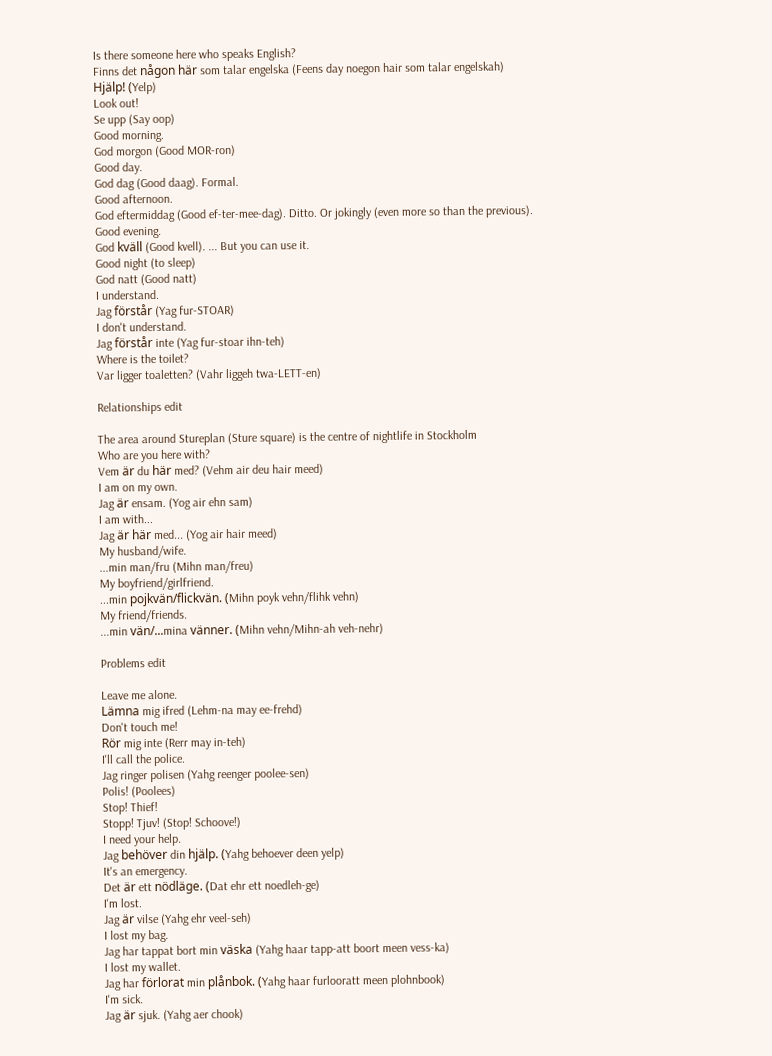Is there someone here who speaks English?
Finns det någon här som talar engelska (Feens day noegon hair som talar engelskah)
Hjälp! (Yelp)
Look out!
Se upp (Say oop)
Good morning.
God morgon (Good MOR-ron)
Good day.
God dag (Good daag). Formal.
Good afternoon.
God eftermiddag (Good ef-ter-mee-dag). Ditto. Or jokingly (even more so than the previous).
Good evening.
God kväll (Good kvell). ... But you can use it.
Good night (to sleep)
God natt (Good natt)
I understand.
Jag förstår (Yag fur-STOAR)
I don't understand.
Jag förstår inte (Yag fur-stoar ihn-teh)
Where is the toilet?
Var ligger toaletten? (Vahr liggeh twa-LETT-en)

Relationships edit

The area around Stureplan (Sture square) is the centre of nightlife in Stockholm
Who are you here with?
Vem är du här med? (Vehm air deu hair meed)
I am on my own.
Jag är ensam. (Yog air ehn sam)
I am with...
Jag är här med... (Yog air hair meed)
My husband/wife.
...min man/fru (Mihn man/freu)
My boyfriend/girlfriend.
...min pojkvän/flickvän. (Mihn poyk vehn/flihk vehn)
My friend/friends.
...min vän/...mina vänner. (Mihn vehn/Mihn-ah veh-nehr)

Problems edit

Leave me alone.
Lämna mig ifred (Lehm-na may ee-frehd)
Don't touch me!
Rör mig inte (Rerr may in-teh)
I'll call the police.
Jag ringer polisen (Yahg reenger poolee-sen)
Polis! (Poolees)
Stop! Thief!
Stopp! Tjuv! (Stop! Schoove!)
I need your help.
Jag behöver din hjälp. (Yahg behoever deen yelp)
It's an emergency.
Det är ett nödläge. (Dat ehr ett noedleh-ge)
I'm lost.
Jag är vilse (Yahg ehr veel-seh)
I lost my bag.
Jag har tappat bort min väska (Yahg haar tapp-att boort meen vess-ka)
I lost my wallet.
Jag har förlorat min plånbok. (Yahg haar furlooratt meen plohnbook)
I'm sick.
Jag är sjuk. (Yahg aer chook)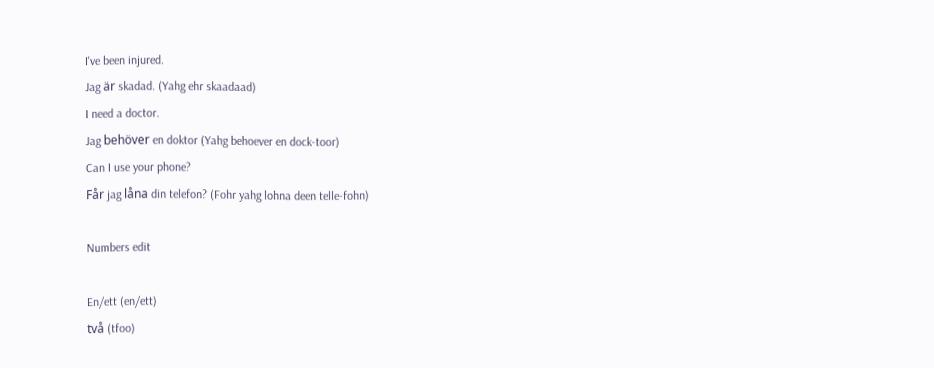I've been injured.
Jag är skadad. (Yahg ehr skaadaad)
I need a doctor.
Jag behöver en doktor (Yahg behoever en dock-toor)
Can I use your phone?
Får jag låna din telefon? (Fohr yahg lohna deen telle-fohn)

Numbers edit

En/ett (en/ett)
två (tfoo)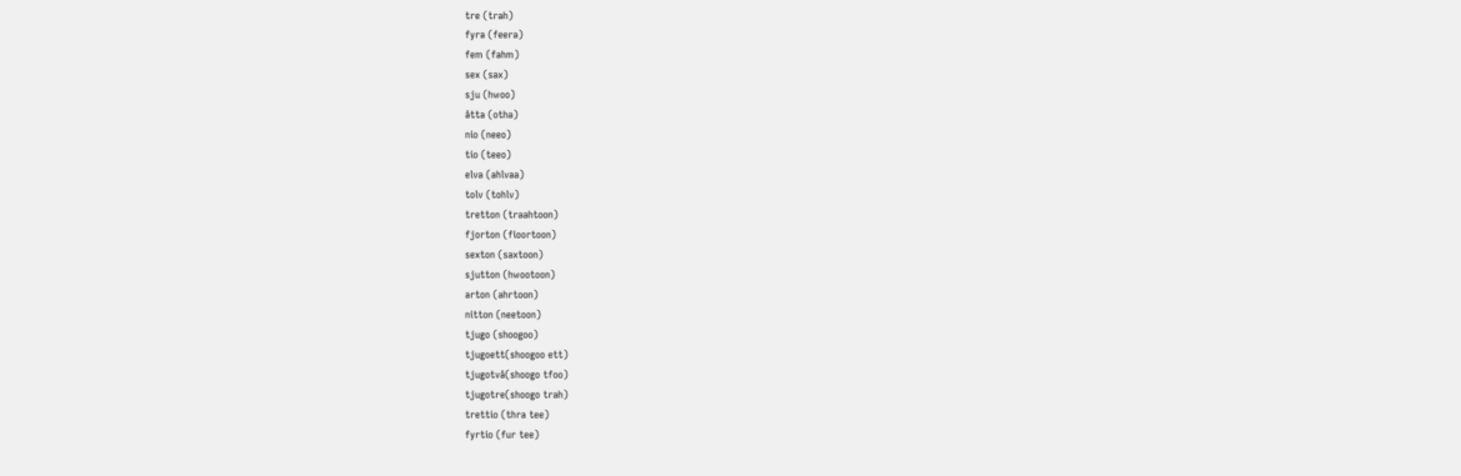tre (trah)
fyra (feera)
fem (fahm)
sex (sax)
sju (hwoo)
åtta (otha)
nio (neeo)
tio (teeo)
elva (ahlvaa)
tolv (tohlv)
tretton (traahtoon)
fjorton (fioortoon)
sexton (saxtoon)
sjutton (hwootoon)
arton (ahrtoon)
nitton (neetoon)
tjugo (shoogoo)
tjugoett(shoogoo ett)
tjugotvå(shoogo tfoo)
tjugotre(shoogo trah)
trettio (thra tee)
fyrtio (fur tee)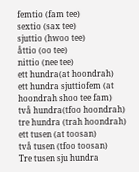femtio (fam tee)
sextio (sax tee)
sjuttio (hwoo tee)
åttio (oo tee)
nittio (nee tee)
ett hundra(at hoondrah)
ett hundra sjuttiofem (at hoondrah shoo tee fam)
två hundra(tfoo hoondrah)
tre hundra (trah hoondrah)
ett tusen (at toosan)
två tusen (tfoo toosan)
Tre tusen sju hundra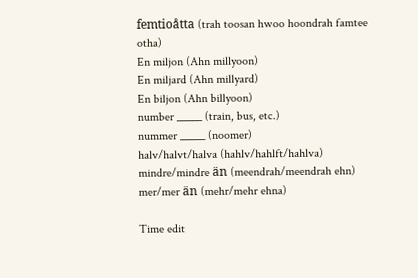femtioåtta (trah toosan hwoo hoondrah famtee otha)
En miljon (Ahn millyoon)
En miljard (Ahn millyard)
En biljon (Ahn billyoon)
number _____ (train, bus, etc.)
nummer _____ (noomer)
halv/halvt/halva (hahlv/hahlft/hahlva)
mindre/mindre än (meendrah/meendrah ehn)
mer/mer än (mehr/mehr ehna)

Time edit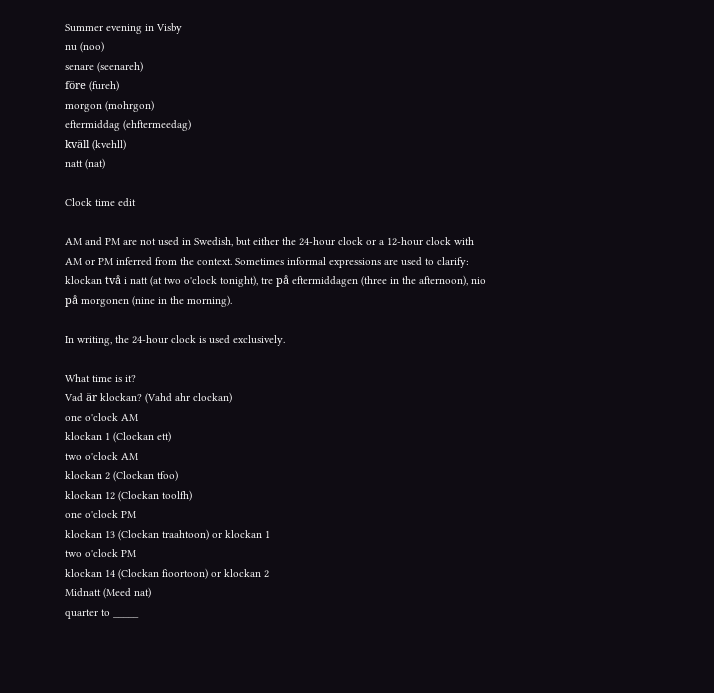Summer evening in Visby
nu (noo)
senare (seenareh)
före (fureh)
morgon (mohrgon)
eftermiddag (ehftermeedag)
kväll (kvehll)
natt (nat)

Clock time edit

AM and PM are not used in Swedish, but either the 24-hour clock or a 12-hour clock with AM or PM inferred from the context. Sometimes informal expressions are used to clarify: klockan två i natt (at two o'clock tonight), tre på eftermiddagen (three in the afternoon), nio på morgonen (nine in the morning).

In writing, the 24-hour clock is used exclusively.

What time is it?
Vad är klockan? (Vahd ahr clockan)
one o'clock AM
klockan 1 (Clockan ett)
two o'clock AM
klockan 2 (Clockan tfoo)
klockan 12 (Clockan toolfh)
one o'clock PM
klockan 13 (Clockan traahtoon) or klockan 1
two o'clock PM
klockan 14 (Clockan fioortoon) or klockan 2
Midnatt (Meed nat)
quarter to _____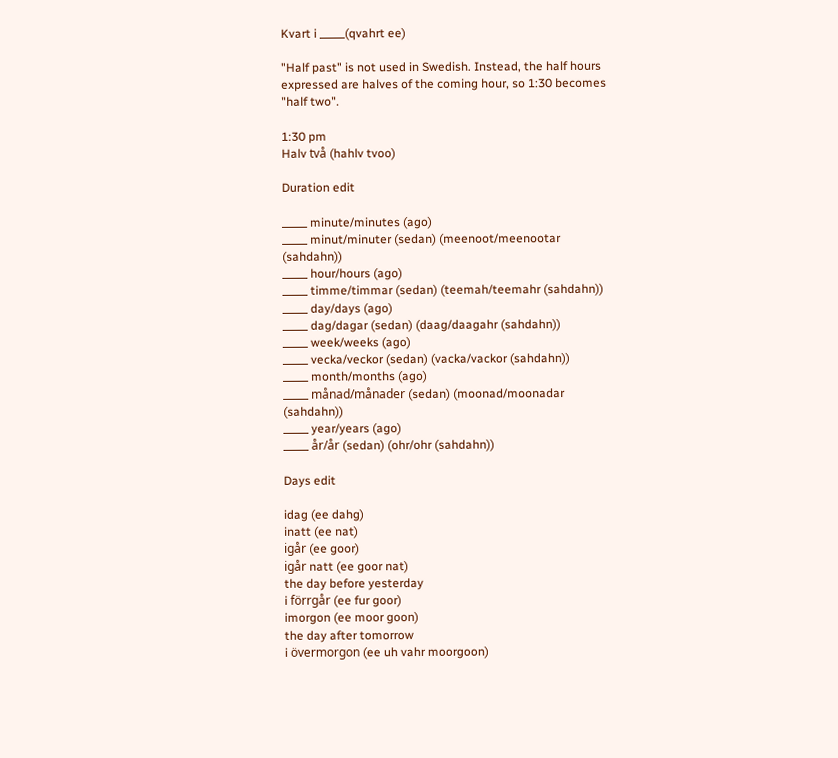Kvart i _____(qvahrt ee)

"Half past" is not used in Swedish. Instead, the half hours expressed are halves of the coming hour, so 1:30 becomes "half two".

1:30 pm
Halv två (hahlv tvoo)

Duration edit

_____ minute/minutes (ago)
_____ minut/minuter (sedan) (meenoot/meenootar (sahdahn))
_____ hour/hours (ago)
_____ timme/timmar (sedan) (teemah/teemahr (sahdahn))
_____ day/days (ago)
_____ dag/dagar (sedan) (daag/daagahr (sahdahn))
_____ week/weeks (ago)
_____ vecka/veckor (sedan) (vacka/vackor (sahdahn))
_____ month/months (ago)
_____ månad/månader (sedan) (moonad/moonadar (sahdahn))
_____ year/years (ago)
_____ år/år (sedan) (ohr/ohr (sahdahn))

Days edit

idag (ee dahg)
inatt (ee nat)
igår (ee goor)
igår natt (ee goor nat)
the day before yesterday
i förrgår (ee fur goor)
imorgon (ee moor goon)
the day after tomorrow
i övermorgon (ee uh vahr moorgoon)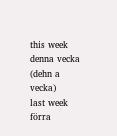this week
denna vecka (dehn a vecka)
last week
förra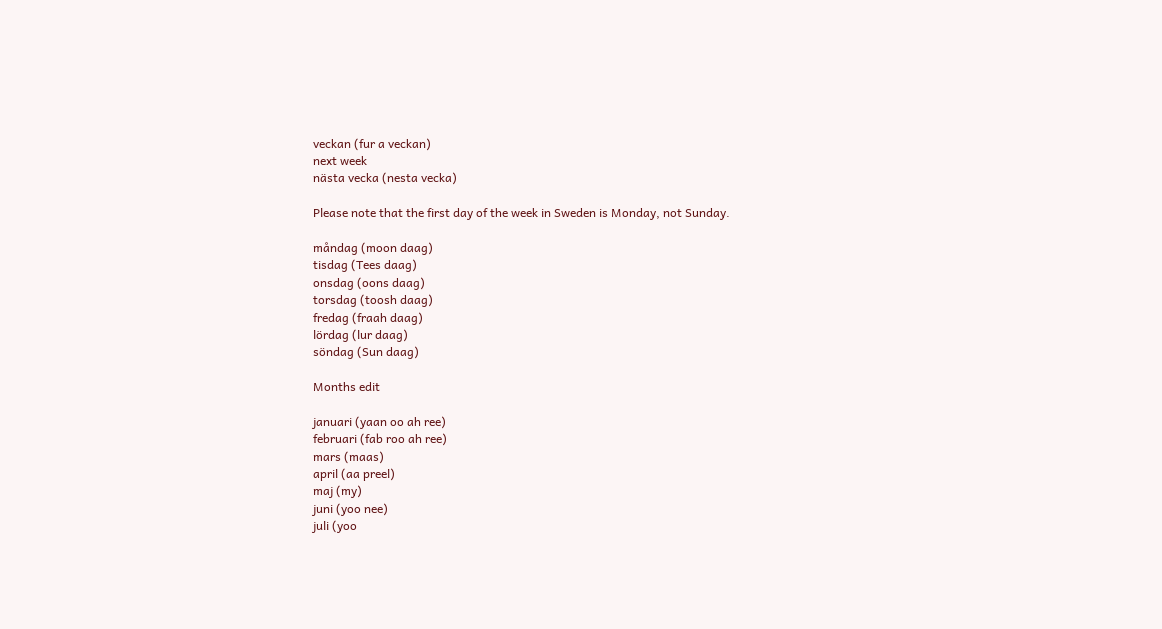veckan (fur a veckan)
next week
nästa vecka (nesta vecka)

Please note that the first day of the week in Sweden is Monday, not Sunday.

måndag (moon daag)
tisdag (Tees daag)
onsdag (oons daag)
torsdag (toosh daag)
fredag (fraah daag)
lördag (lur daag)
söndag (Sun daag)

Months edit

januari (yaan oo ah ree)
februari (fab roo ah ree)
mars (maas)
april (aa preel)
maj (my)
juni (yoo nee)
juli (yoo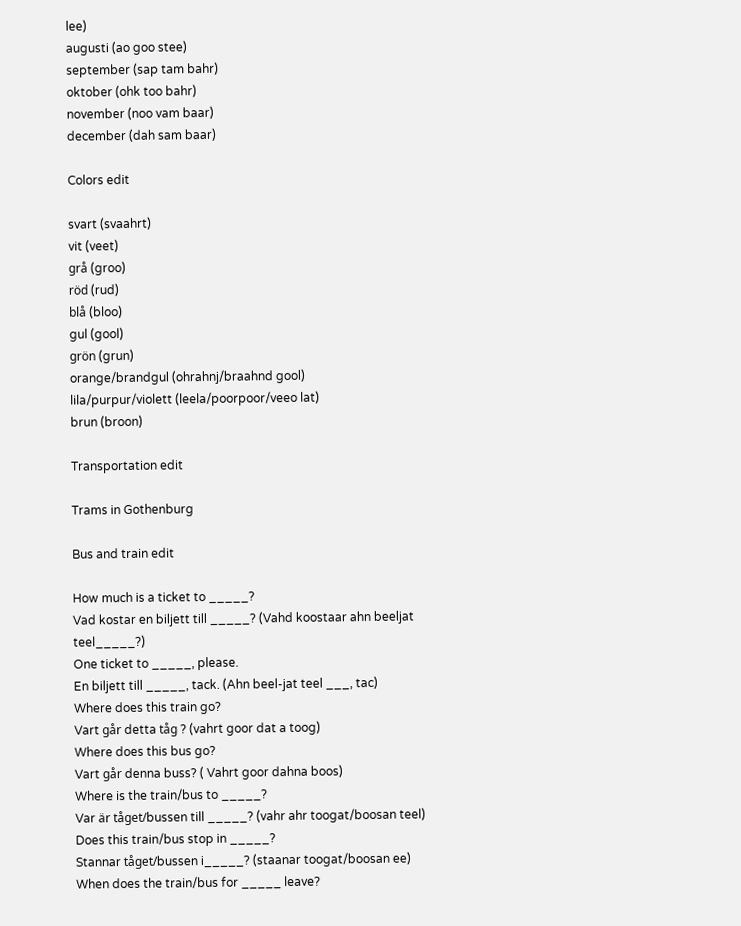lee)
augusti (ao goo stee)
september (sap tam bahr)
oktober (ohk too bahr)
november (noo vam baar)
december (dah sam baar)

Colors edit

svart (svaahrt)
vit (veet)
grå (groo)
röd (rud)
blå (bloo)
gul (gool)
grön (grun)
orange/brandgul (ohrahnj/braahnd gool)
lila/purpur/violett (leela/poorpoor/veeo lat)
brun (broon)

Transportation edit

Trams in Gothenburg

Bus and train edit

How much is a ticket to _____?
Vad kostar en biljett till _____? (Vahd koostaar ahn beeljat teel_____?)
One ticket to _____, please.
En biljett till _____, tack. (Ahn beel-jat teel ___, tac)
Where does this train go?
Vart går detta tåg ? (vahrt goor dat a toog)
Where does this bus go?
Vart går denna buss? ( Vahrt goor dahna boos)
Where is the train/bus to _____?
Var är tåget/bussen till _____? (vahr ahr toogat/boosan teel)
Does this train/bus stop in _____?
Stannar tåget/bussen i_____? (staanar toogat/boosan ee)
When does the train/bus for _____ leave?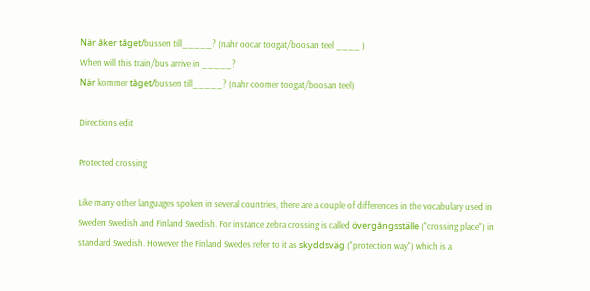När åker tåget/bussen till_____? (nahr oocar toogat/boosan teel ____ )
When will this train/bus arrive in _____?
När kommer tåget/bussen till_____? (nahr coomer toogat/boosan teel)

Directions edit

Protected crossing

Like many other languages spoken in several countries, there are a couple of differences in the vocabulary used in Sweden Swedish and Finland Swedish. For instance zebra crossing is called övergångsställe ("crossing place") in standard Swedish. However the Finland Swedes refer to it as skyddsväg ("protection way") which is a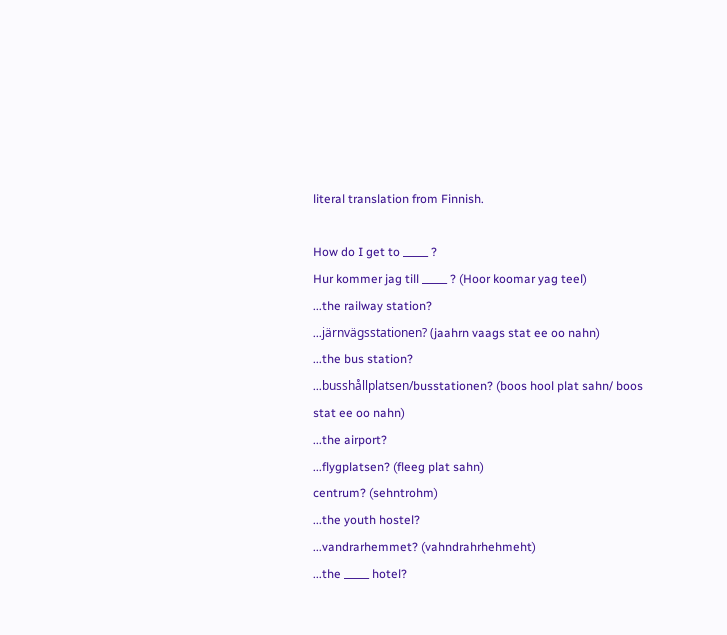literal translation from Finnish.

How do I get to _____ ?
Hur kommer jag till _____ ? (Hoor koomar yag teel)
...the railway station?
...järnvägsstationen? (jaahrn vaags stat ee oo nahn)
...the bus station?
...busshållplatsen/busstationen? (boos hool plat sahn/ boos stat ee oo nahn)
...the airport?
...flygplatsen? (fleeg plat sahn)
centrum? (sehntrohm)
...the youth hostel?
...vandrarhemmet? (vahndrahrhehmeht)
...the _____ hotel?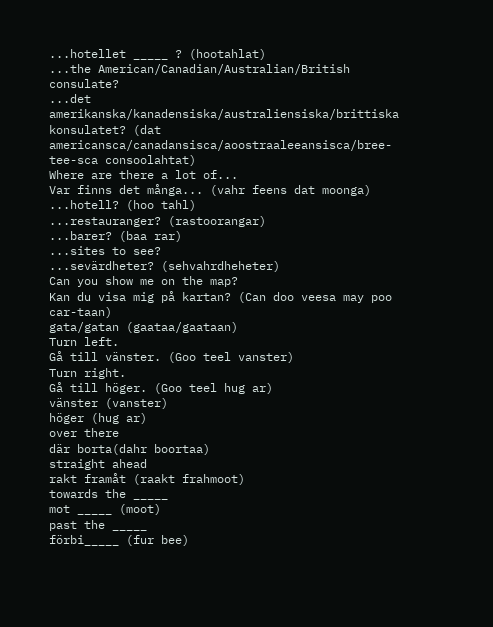...hotellet _____ ? (hootahlat)
...the American/Canadian/Australian/British consulate?
...det amerikanska/kanadensiska/australiensiska/brittiska konsulatet? (dat americansca/canadansisca/aoostraaleeansisca/bree-tee-sca consoolahtat)
Where are there a lot of...
Var finns det många... (vahr feens dat moonga)
...hotell? (hoo tahl)
...restauranger? (rastoorangar)
...barer? (baa rar)
...sites to see?
...sevärdheter? (sehvahrdheheter)
Can you show me on the map?
Kan du visa mig på kartan? (Can doo veesa may poo car-taan)
gata/gatan (gaataa/gaataan)
Turn left.
Gå till vänster. (Goo teel vanster)
Turn right.
Gå till höger. (Goo teel hug ar)
vänster (vanster)
höger (hug ar)
over there
där borta(dahr boortaa)
straight ahead
rakt framåt (raakt frahmoot)
towards the _____
mot _____ (moot)
past the _____
förbi_____ (fur bee)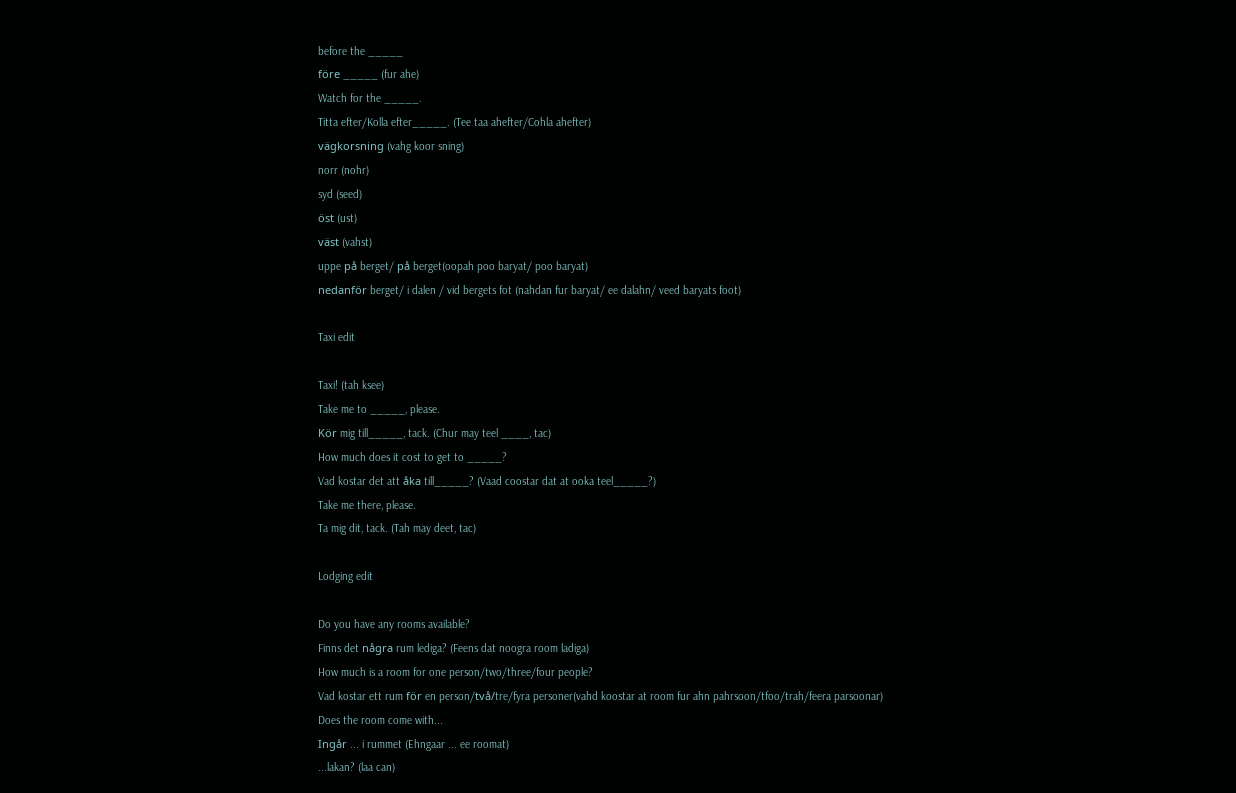before the _____
före _____ (fur ahe)
Watch for the _____.
Titta efter/Kolla efter_____. (Tee taa ahefter/Cohla ahefter)
vägkorsning (vahg koor sning)
norr (nohr)
syd (seed)
öst (ust)
väst (vahst)
uppe på berget/ på berget(oopah poo baryat/ poo baryat)
nedanför berget/ i dalen / vid bergets fot (nahdan fur baryat/ ee dalahn/ veed baryats foot)

Taxi edit

Taxi! (tah ksee)
Take me to _____, please.
Kör mig till_____, tack. (Chur may teel ____, tac)
How much does it cost to get to _____?
Vad kostar det att åka till_____? (Vaad coostar dat at ooka teel_____?)
Take me there, please.
Ta mig dit, tack. (Tah may deet, tac)

Lodging edit

Do you have any rooms available?
Finns det några rum lediga? (Feens dat noogra room ladiga)
How much is a room for one person/two/three/four people?
Vad kostar ett rum för en person/två/tre/fyra personer(vahd koostar at room fur ahn pahrsoon/tfoo/trah/feera parsoonar)
Does the room come with...
Ingår ... i rummet (Ehngaar ... ee roomat)
...lakan? (laa can)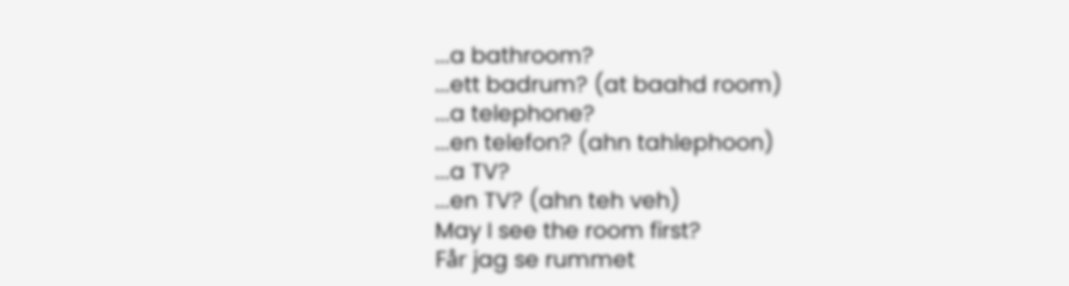...a bathroom?
...ett badrum? (at baahd room)
...a telephone?
...en telefon? (ahn tahlephoon)
...a TV?
...en TV? (ahn teh veh)
May I see the room first?
Får jag se rummet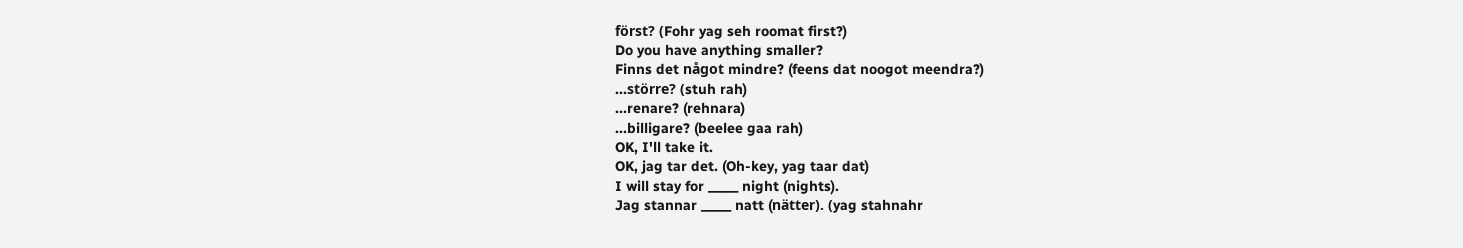först? (Fohr yag seh roomat first?)
Do you have anything smaller?
Finns det något mindre? (feens dat noogot meendra?)
...större? (stuh rah)
...renare? (rehnara)
...billigare? (beelee gaa rah)
OK, I'll take it.
OK, jag tar det. (Oh-key, yag taar dat)
I will stay for _____ night (nights).
Jag stannar _____ natt (nätter). (yag stahnahr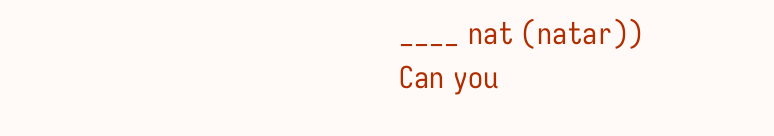____ nat (natar))
Can you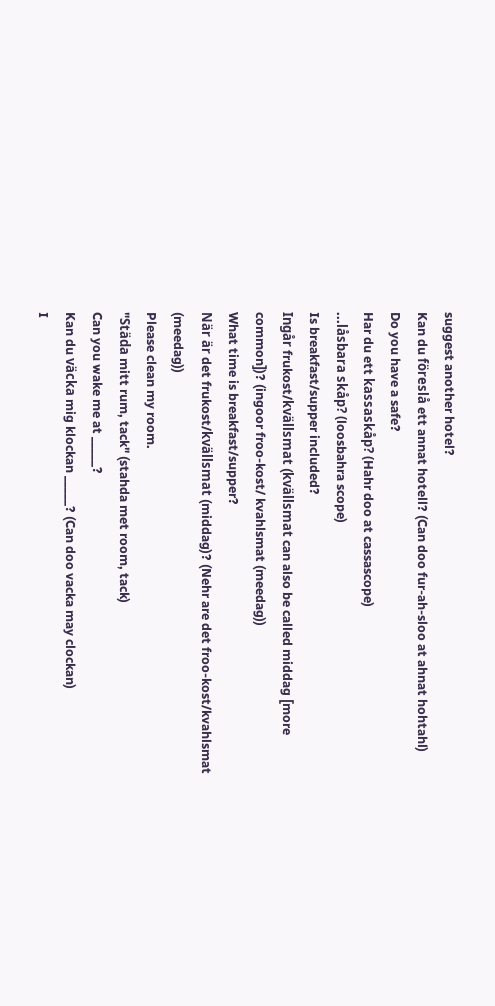suggest another hotel?
Kan du föreslå ett annat hotell? (Can doo fur-ah-sloo at ahnat hohtahl)
Do you have a safe?
Har du ett kassaskåp? (Hahr doo at cassascope)
...låsbara skåp? (loosbahra scope)
Is breakfast/supper included?
Ingår frukost/kvällsmat (kvällsmat can also be called middag [more common])? (ingoor froo-kost/ kvahlsmat (meedag))
What time is breakfast/supper?
När är det frukost/kvällsmat (middag)? (Nehr are det froo-kost/kvahlsmat (meedag))
Please clean my room.
"Städa mitt rum, tack" (stahda met room, tack)
Can you wake me at _____?
Kan du väcka mig klockan _____? (Can doo vacka may clockan)
I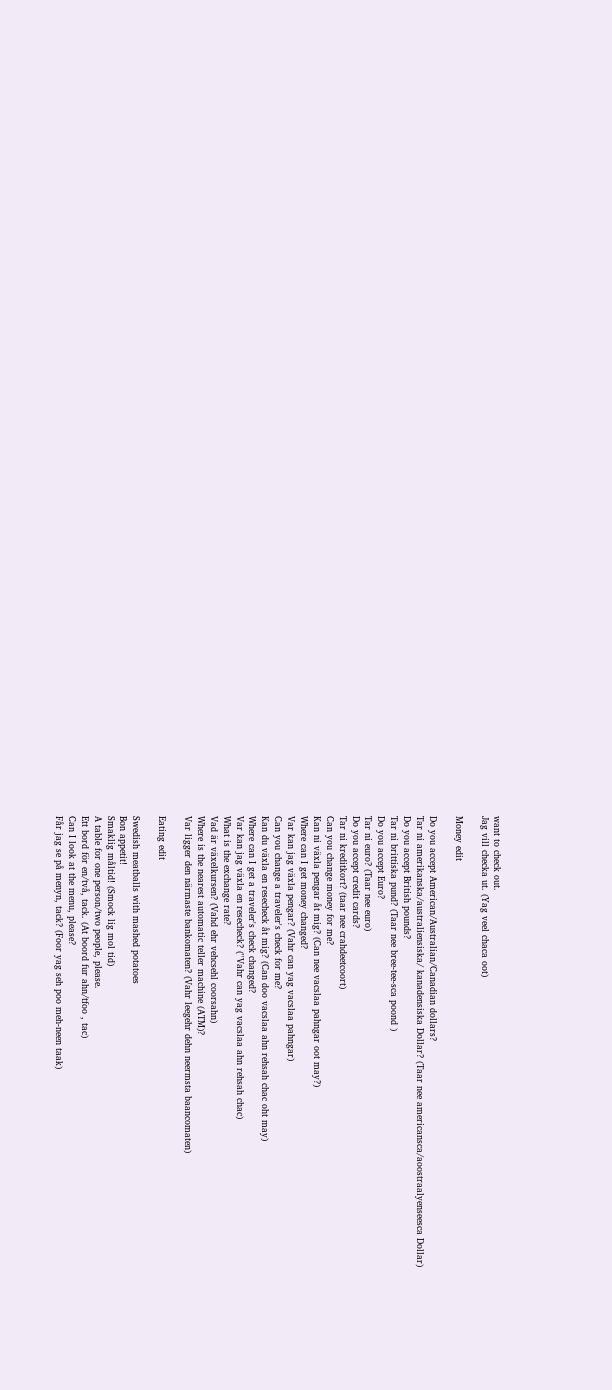want to check out.
Jag vill checka ut. (Yag veel chaca oot)

Money edit

Do you accept American/Australian/Canadian dollars?
Tar ni amerikanska/australiensiska/ kanadensiska Dollar? (Taar nee americansca/aoostraalyenseesca Dollar)
Do you accept British pounds?
Tar ni brittiska pund? (Taar nee bree-tee-sca poond )
Do you accept Euro?
Tar ni euro? (Taar nee euro)
Do you accept credit cards?
Tar ni kreditkort? (taar nee crahdeetcoort)
Can you change money for me?
Kan ni växla pengar åt mig? (Can nee vacslaa pahngar oot may?)
Where can I get money changed?
Var kan jag växla pengar? (Vahr can yag vacslaa pahngar)
Can you change a traveler's check for me?
Kan du växla en resecheck åt mig? (Can doo vacslaa ahn rehsah chac oht may)
Where can I get a traveler's check changed?
Var kan jag växla en resecheck? (''Vahr can yag vacslaa ahn rehsah chac)
What is the exchange rate?
Vad är växelkursen? (Vahd ehr vehcsehl coorsahn)
Where is the nearest automatic teller machine (ATM)?
Var ligger den närmaste bankomaten? (Vahr leegehr dehn neermsta baancomaten)

Eating edit

Swedish meatballs with mashed potatoes
Bon appetit!
Smaklig måltid! (Smock lig mol tid)
A table for one person/two people, please.
Ett bord för en/två, tack. (At boord fur ahn/tfoo , tac)
Can I look at the menu, please?
Får jag se på menyn, tack? (Foor yag seh poo meh-neen taak)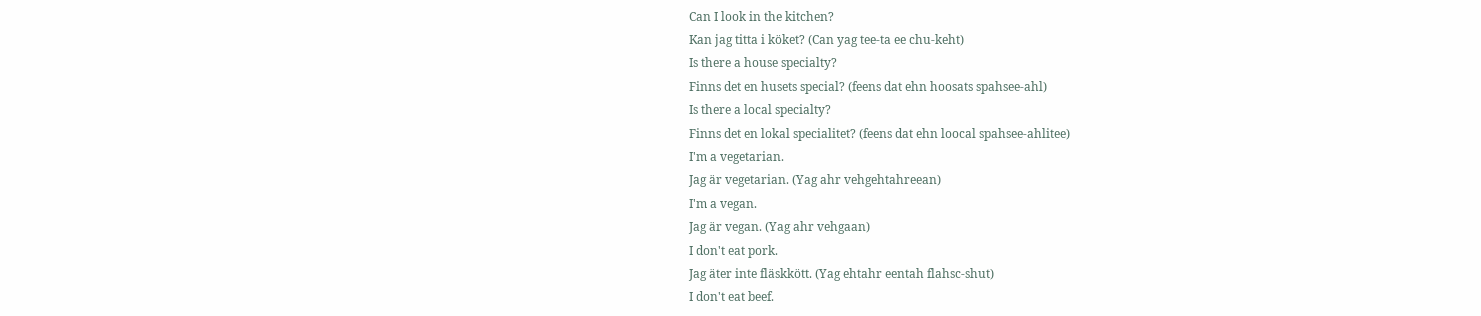Can I look in the kitchen?
Kan jag titta i köket? (Can yag tee-ta ee chu-keht)
Is there a house specialty?
Finns det en husets special? (feens dat ehn hoosats spahsee-ahl)
Is there a local specialty?
Finns det en lokal specialitet? (feens dat ehn loocal spahsee-ahlitee)
I'm a vegetarian.
Jag är vegetarian. (Yag ahr vehgehtahreean)
I'm a vegan.
Jag är vegan. (Yag ahr vehgaan)
I don't eat pork.
Jag äter inte fläskkött. (Yag ehtahr eentah flahsc-shut)
I don't eat beef.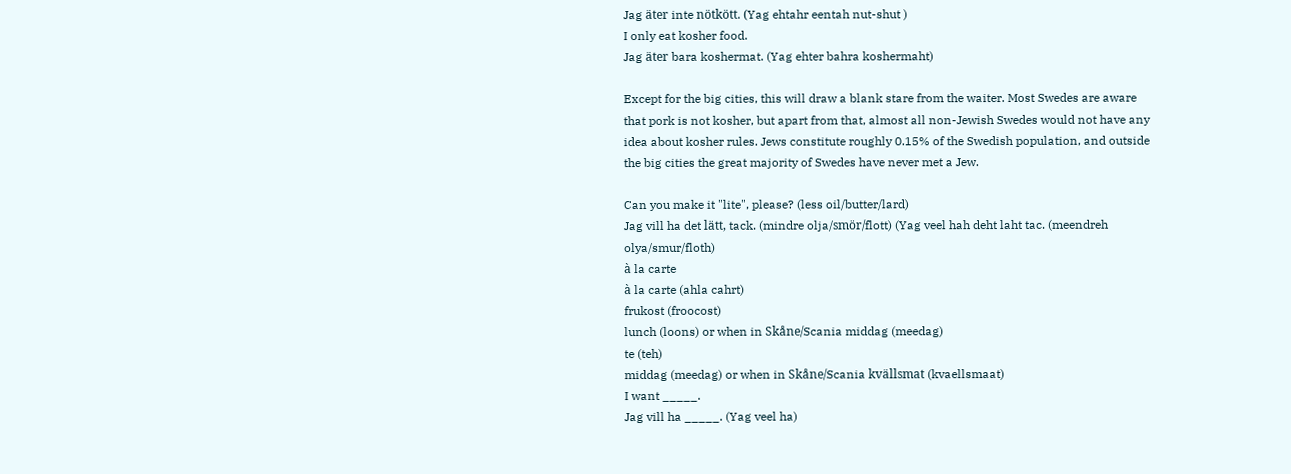Jag äter inte nötkött. (Yag ehtahr eentah nut-shut )
I only eat kosher food.
Jag äter bara koshermat. (Yag ehter bahra koshermaht)

Except for the big cities, this will draw a blank stare from the waiter. Most Swedes are aware that pork is not kosher, but apart from that, almost all non-Jewish Swedes would not have any idea about kosher rules. Jews constitute roughly 0.15% of the Swedish population, and outside the big cities the great majority of Swedes have never met a Jew.

Can you make it "lite", please? (less oil/butter/lard)
Jag vill ha det lätt, tack. (mindre olja/smör/flott) (Yag veel hah deht laht tac. (meendreh olya/smur/floth)
à la carte
à la carte (ahla cahrt)
frukost (froocost)
lunch (loons) or when in Skåne/Scania middag (meedag)
te (teh)
middag (meedag) or when in Skåne/Scania kvällsmat (kvaellsmaat)
I want _____.
Jag vill ha _____. (Yag veel ha)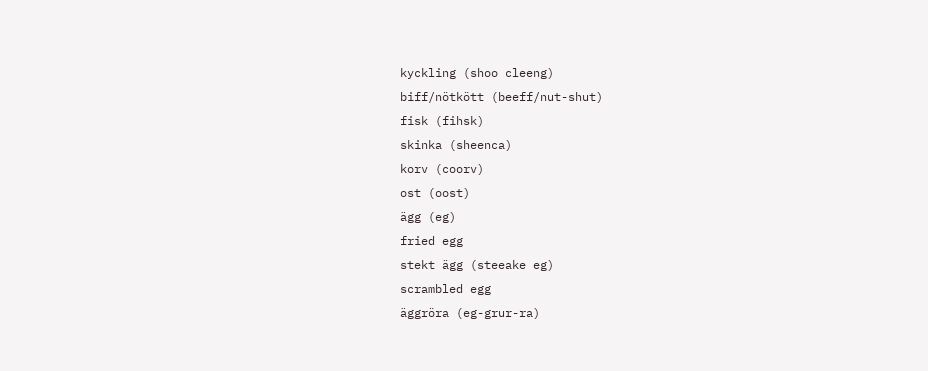kyckling (shoo cleeng)
biff/nötkött (beeff/nut-shut)
fisk (fihsk)
skinka (sheenca)
korv (coorv)
ost (oost)
ägg (eg)
fried egg
stekt ägg (steeake eg)
scrambled egg
äggröra (eg-grur-ra)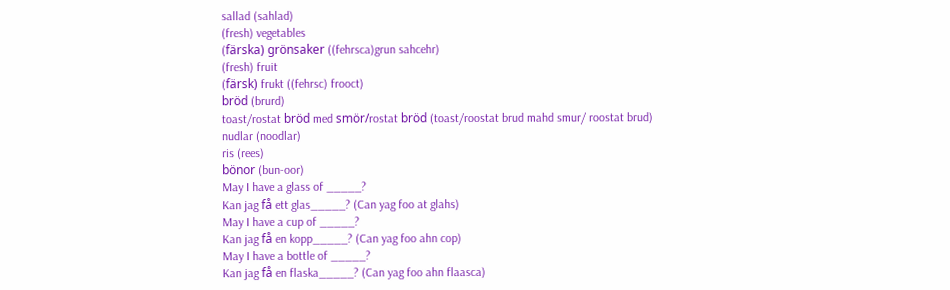sallad (sahlad)
(fresh) vegetables
(färska) grönsaker ((fehrsca)grun sahcehr)
(fresh) fruit
(färsk) frukt ((fehrsc) frooct)
bröd (brurd)
toast/rostat bröd med smör/rostat bröd (toast/roostat brud mahd smur/ roostat brud)
nudlar (noodlar)
ris (rees)
bönor (bun-oor)
May I have a glass of _____?
Kan jag få ett glas_____? (Can yag foo at glahs)
May I have a cup of _____?
Kan jag få en kopp_____? (Can yag foo ahn cop)
May I have a bottle of _____?
Kan jag få en flaska_____? (Can yag foo ahn flaasca)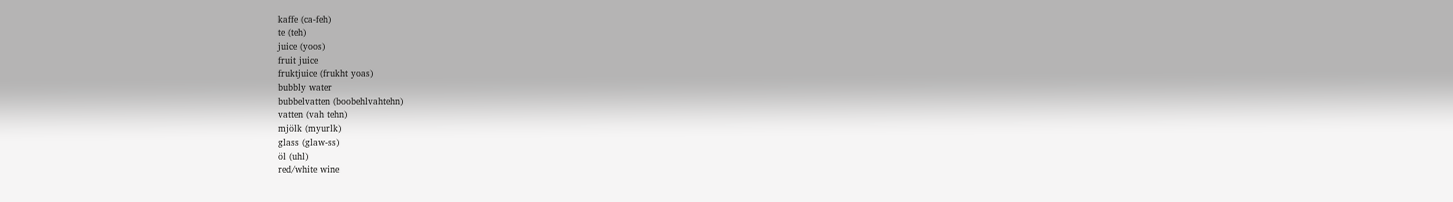kaffe (ca-feh)
te (teh)
juice (yoos)
fruit juice
fruktjuice (frukht yoas)
bubbly water
bubbelvatten (boobehlvahtehn)
vatten (vah tehn)
mjölk (myurlk)
glass (glaw-ss)
öl (uhl)
red/white wine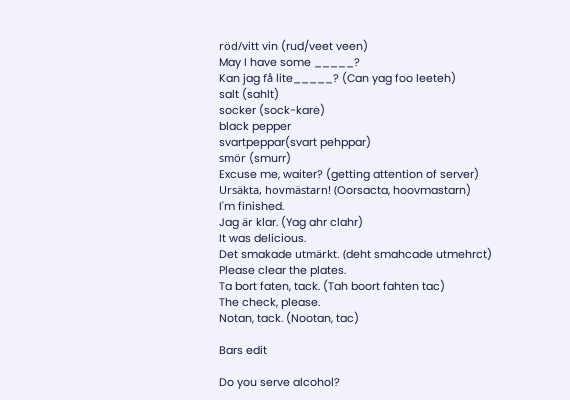röd/vitt vin (rud/veet veen)
May I have some _____?
Kan jag få lite_____? (Can yag foo leeteh)
salt (sahlt)
socker (sock-kare)
black pepper
svartpeppar(svart pehppar)
smör (smurr)
Excuse me, waiter? (getting attention of server)
Ursäkta, hovmästarn! (Oorsacta, hoovmastarn)
I'm finished.
Jag är klar. (Yag ahr clahr)
It was delicious.
Det smakade utmärkt. (deht smahcade utmehrct)
Please clear the plates.
Ta bort faten, tack. (Tah boort fahten tac)
The check, please.
Notan, tack. (Nootan, tac)

Bars edit

Do you serve alcohol?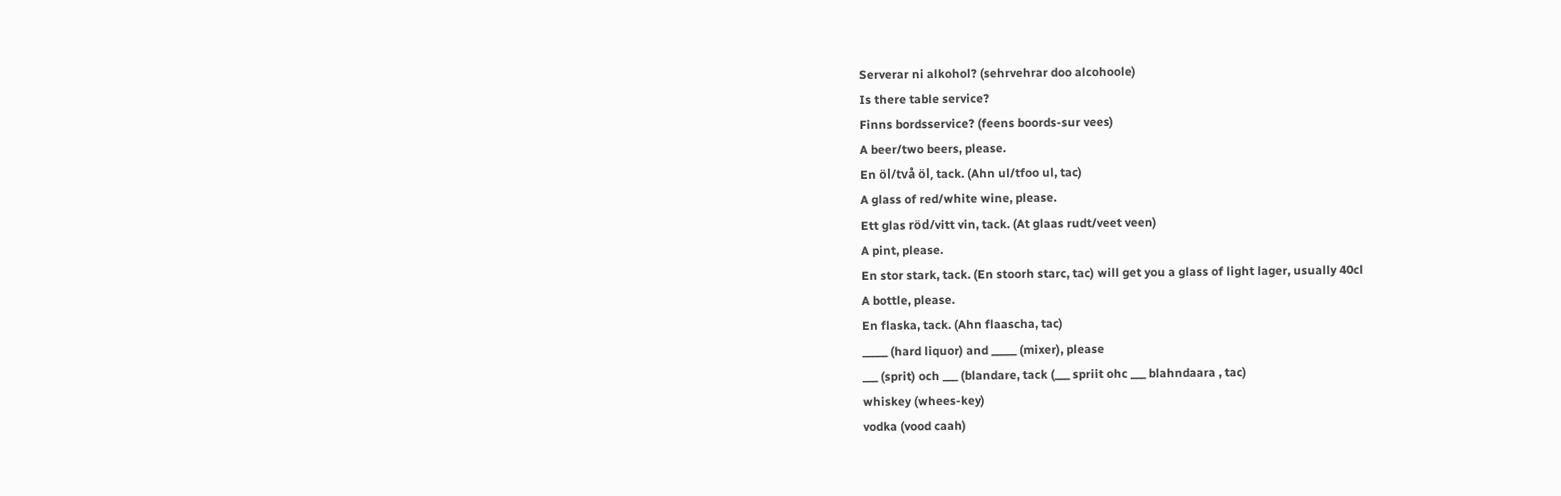Serverar ni alkohol? (sehrvehrar doo alcohoole)
Is there table service?
Finns bordsservice? (feens boords-sur vees)
A beer/two beers, please.
En öl/två öl, tack. (Ahn ul/tfoo ul, tac)
A glass of red/white wine, please.
Ett glas röd/vitt vin, tack. (At glaas rudt/veet veen)
A pint, please.
En stor stark, tack. (En stoorh starc, tac) will get you a glass of light lager, usually 40cl
A bottle, please.
En flaska, tack. (Ahn flaascha, tac)
_____ (hard liquor) and _____ (mixer), please
___ (sprit) och ___ (blandare, tack (___ spriit ohc ___ blahndaara , tac)
whiskey (whees-key)
vodka (vood caah)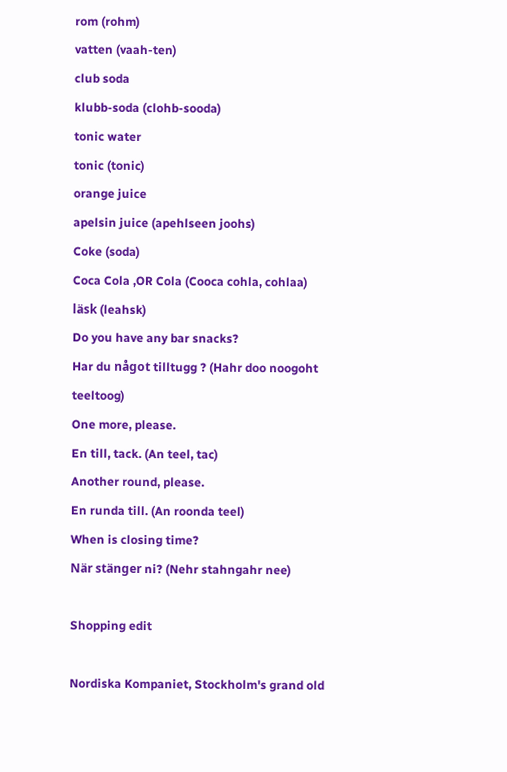rom (rohm)
vatten (vaah-ten)
club soda
klubb-soda (clohb-sooda)
tonic water
tonic (tonic)
orange juice
apelsin juice (apehlseen joohs)
Coke (soda)
Coca Cola ,OR Cola (Cooca cohla, cohlaa)
läsk (leahsk)
Do you have any bar snacks?
Har du något tilltugg ? (Hahr doo noogoht teeltoog)
One more, please.
En till, tack. (An teel, tac)
Another round, please.
En runda till. (An roonda teel)
When is closing time?
När stänger ni? (Nehr stahngahr nee)

Shopping edit

Nordiska Kompaniet, Stockholm's grand old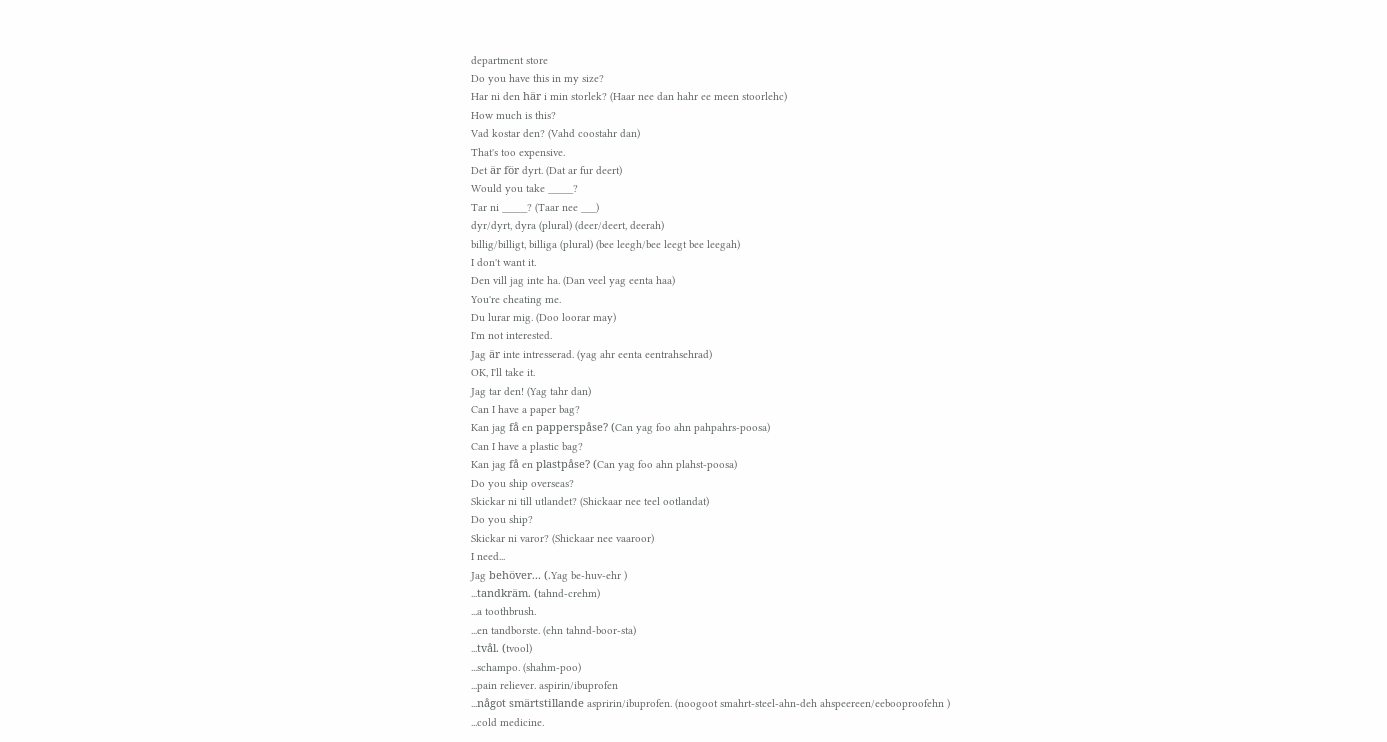department store
Do you have this in my size?
Har ni den här i min storlek? (Haar nee dan hahr ee meen stoorlehc)
How much is this?
Vad kostar den? (Vahd coostahr dan)
That's too expensive.
Det är för dyrt. (Dat ar fur deert)
Would you take _____?
Tar ni _____? (Taar nee ___)
dyr/dyrt, dyra (plural) (deer/deert, deerah)
billig/billigt, billiga (plural) (bee leegh/bee leegt bee leegah)
I don't want it.
Den vill jag inte ha. (Dan veel yag eenta haa)
You're cheating me.
Du lurar mig. (Doo loorar may)
I'm not interested.
Jag är inte intresserad. (yag ahr eenta eentrahsehrad)
OK, I'll take it.
Jag tar den! (Yag tahr dan)
Can I have a paper bag?
Kan jag få en papperspåse? (Can yag foo ahn pahpahrs-poosa)
Can I have a plastic bag?
Kan jag få en plastpåse? (Can yag foo ahn plahst-poosa)
Do you ship overseas?
Skickar ni till utlandet? (Shickaar nee teel ootlandat)
Do you ship?
Skickar ni varor? (Shickaar nee vaaroor)
I need...
Jag behöver... (.Yag be-huv-ehr )
...tandkräm. (tahnd-crehm)
...a toothbrush.
...en tandborste. (ehn tahnd-boor-sta)
...tvål. (tvool)
...schampo. (shahm-poo)
...pain reliever. aspirin/ibuprofen
...något smärtstillande aspririn/ibuprofen. (noogoot smahrt-steel-ahn-deh ahspeereen/eebooproofehn )
...cold medicine.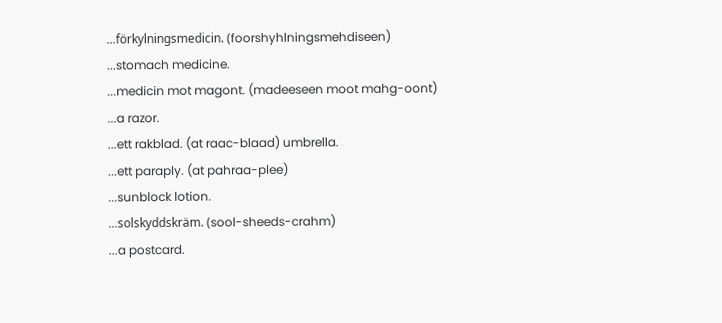...förkylningsmedicin. (foorshyhlningsmehdiseen)
...stomach medicine.
...medicin mot magont. (madeeseen moot mahg-oont)
...a razor.
...ett rakblad. (at raac-blaad) umbrella.
...ett paraply. (at pahraa-plee)
...sunblock lotion.
...solskyddskräm. (sool-sheeds-crahm)
...a postcard.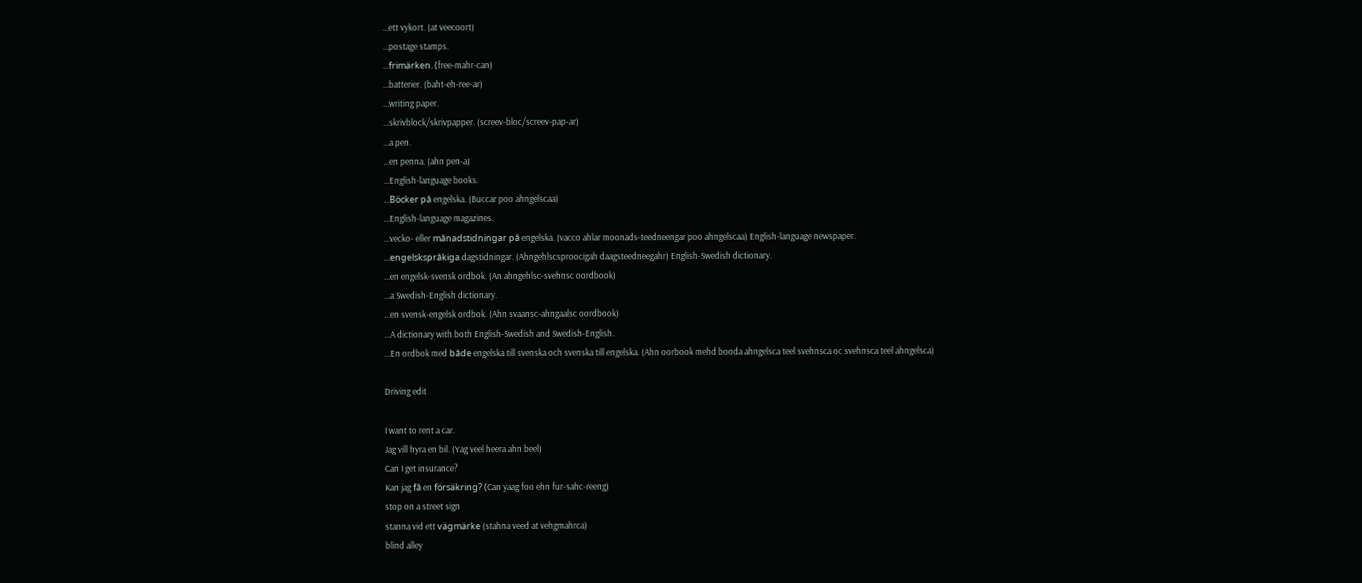...ett vykort. (at veecoort)
...postage stamps.
...frimärken. (free-mahr-can)
...batterier. (baht-eh-ree-ar)
...writing paper.
...skrivblock/skrivpapper. (screev-bloc/screev-pap-ar)
...a pen.
...en penna. (ahn pen-a)
...English-language books.
...Böcker på engelska. (Buccar poo ahngelscaa)
...English-language magazines.
...vecko- eller månadstidningar på engelska. (vacco ahlar moonads-teedneengar poo ahngelscaa) English-language newspaper.
...engelskspråkiga dagstidningar. (Ahngehlscsproocigah daagsteedneegahr) English-Swedish dictionary.
...en engelsk-svensk ordbok. (An ahngehlsc-svehnsc oordbook)
...a Swedish-English dictionary.
...en svensk-engelsk ordbok. (Ahn svaansc-ahngaalsc oordbook)
...A dictionary with both English-Swedish and Swedish-English.
...En ordbok med både engelska till svenska och svenska till engelska. (Ahn oorbook mehd booda ahngelsca teel svehnsca oc svehnsca teel ahngelsca)

Driving edit

I want to rent a car.
Jag vill hyra en bil. (Yag veel heera ahn beel)
Can I get insurance?
Kan jag få en försäkring? (Can yaag foo ehn fur-sahc-reeng)
stop on a street sign
stanna vid ett vägmärke (stahna veed at vehgmahrca)
blind alley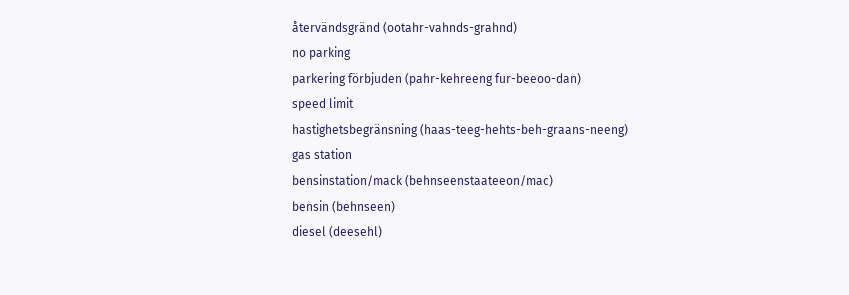återvändsgränd (ootahr-vahnds-grahnd)
no parking
parkering förbjuden (pahr-kehreeng fur-beeoo-dan)
speed limit
hastighetsbegränsning (haas-teeg-hehts-beh-graans-neeng)
gas station
bensinstation/mack (behnseenstaateeon/mac)
bensin (behnseen)
diesel (deesehl)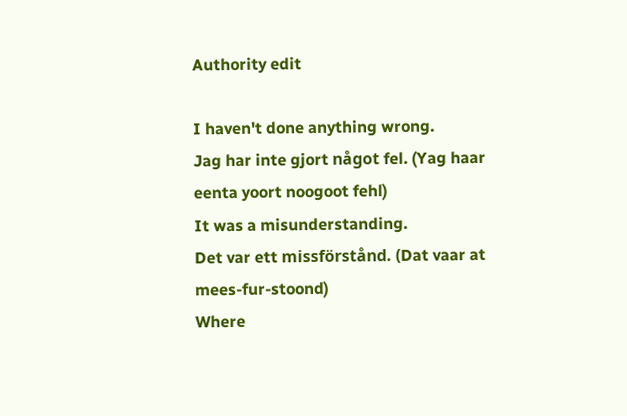Authority edit

I haven't done anything wrong.
Jag har inte gjort något fel. (Yag haar eenta yoort noogoot fehl)
It was a misunderstanding.
Det var ett missförstånd. (Dat vaar at mees-fur-stoond)
Where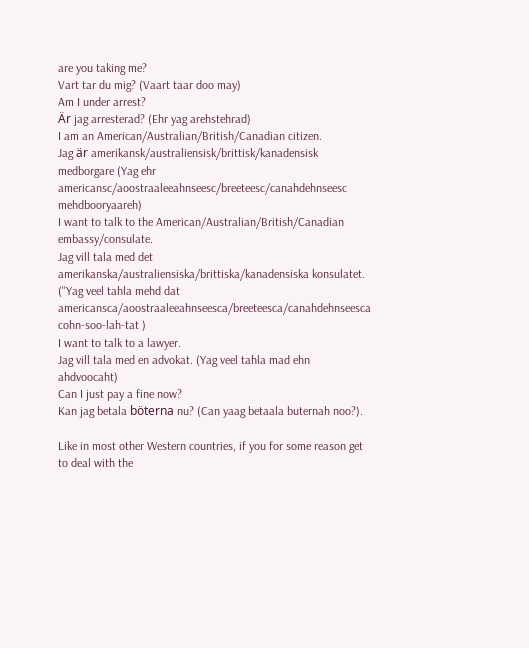are you taking me?
Vart tar du mig? (Vaart taar doo may)
Am I under arrest?
Är jag arresterad? (Ehr yag arehstehrad)
I am an American/Australian/British/Canadian citizen.
Jag är amerikansk/australiensisk/brittisk/kanadensisk medborgare (Yag ehr americansc/aoostraaleeahnseesc/breeteesc/canahdehnseesc mehdbooryaareh)
I want to talk to the American/Australian/British/Canadian embassy/consulate.
Jag vill tala med det amerikanska/australiensiska/brittiska/kanadensiska konsulatet. (''Yag veel tahla mehd dat americansca/aoostraaleeahnseesca/breeteesca/canahdehnseesca cohn-soo-lah-tat )
I want to talk to a lawyer.
Jag vill tala med en advokat. (Yag veel tahla mad ehn ahdvoocaht)
Can I just pay a fine now?
Kan jag betala böterna nu? (Can yaag betaala buternah noo?).

Like in most other Western countries, if you for some reason get to deal with the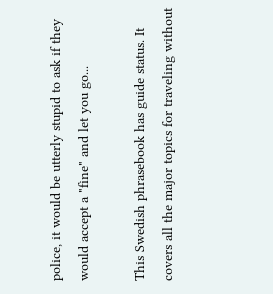police, it would be utterly stupid to ask if they would accept a "fine" and let you go...

This Swedish phrasebook has guide status. It covers all the major topics for traveling without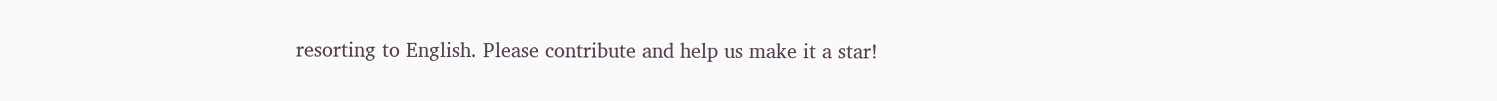resorting to English. Please contribute and help us make it a star!